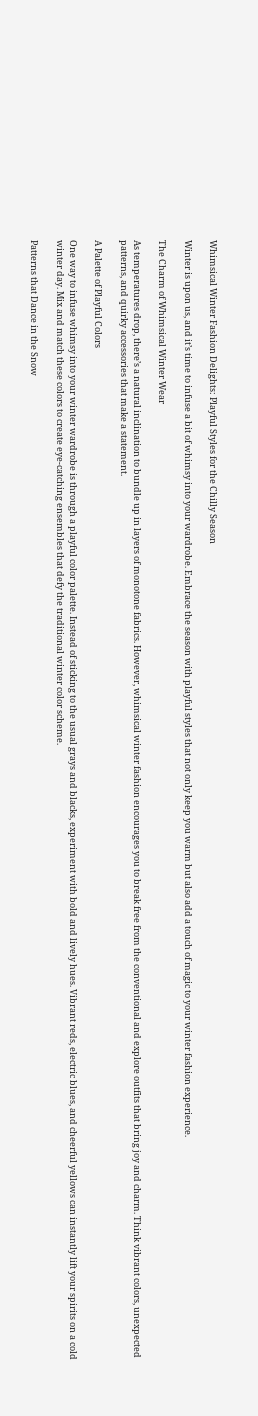Whimsical Winter Fashion Delights: Playful Styles for the Chilly Season

Winter is upon us, and it’s time to infuse a bit of whimsy into your wardrobe. Embrace the season with playful styles that not only keep you warm but also add a touch of magic to your winter fashion experience.

The Charm of Whimsical Winter Wear

As temperatures drop, there’s a natural inclination to bundle up in layers of monotone fabrics. However, whimsical winter fashion encourages you to break free from the conventional and explore outfits that bring joy and charm. Think vibrant colors, unexpected patterns, and quirky accessories that make a statement.

A Palette of Playful Colors

One way to infuse whimsy into your winter wardrobe is through a playful color palette. Instead of sticking to the usual grays and blacks, experiment with bold and lively hues. Vibrant reds, electric blues, and cheerful yellows can instantly lift your spirits on a cold winter day. Mix and match these colors to create eye-catching ensembles that defy the traditional winter color scheme.

Patterns that Dance in the Snow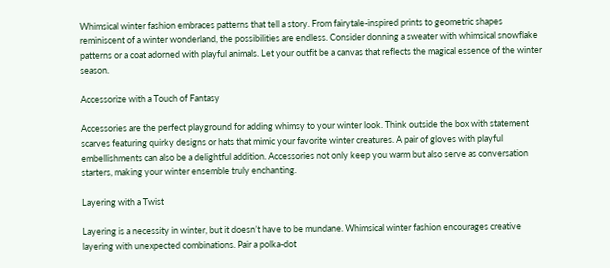Whimsical winter fashion embraces patterns that tell a story. From fairytale-inspired prints to geometric shapes reminiscent of a winter wonderland, the possibilities are endless. Consider donning a sweater with whimsical snowflake patterns or a coat adorned with playful animals. Let your outfit be a canvas that reflects the magical essence of the winter season.

Accessorize with a Touch of Fantasy

Accessories are the perfect playground for adding whimsy to your winter look. Think outside the box with statement scarves featuring quirky designs or hats that mimic your favorite winter creatures. A pair of gloves with playful embellishments can also be a delightful addition. Accessories not only keep you warm but also serve as conversation starters, making your winter ensemble truly enchanting.

Layering with a Twist

Layering is a necessity in winter, but it doesn’t have to be mundane. Whimsical winter fashion encourages creative layering with unexpected combinations. Pair a polka-dot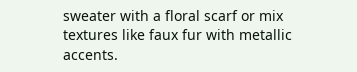sweater with a floral scarf or mix textures like faux fur with metallic accents.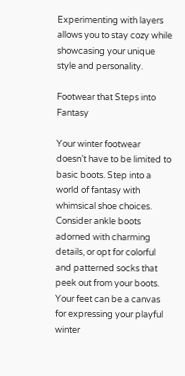Experimenting with layers allows you to stay cozy while showcasing your unique style and personality.

Footwear that Steps into Fantasy

Your winter footwear doesn’t have to be limited to basic boots. Step into a world of fantasy with whimsical shoe choices. Consider ankle boots adorned with charming details, or opt for colorful and patterned socks that peek out from your boots. Your feet can be a canvas for expressing your playful winter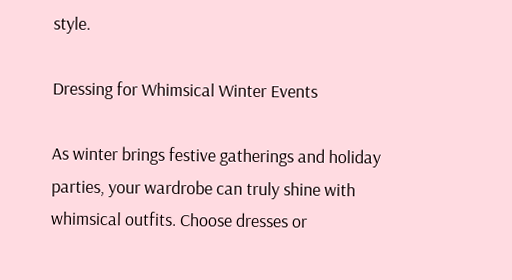style.

Dressing for Whimsical Winter Events

As winter brings festive gatherings and holiday parties, your wardrobe can truly shine with whimsical outfits. Choose dresses or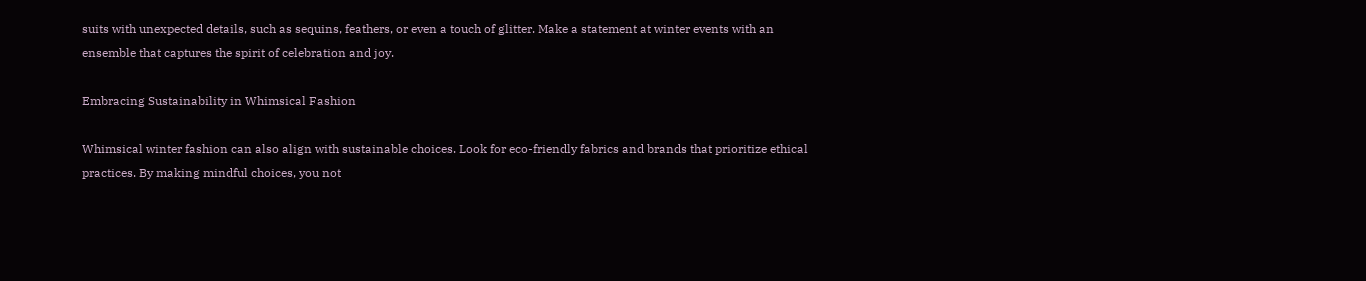suits with unexpected details, such as sequins, feathers, or even a touch of glitter. Make a statement at winter events with an ensemble that captures the spirit of celebration and joy.

Embracing Sustainability in Whimsical Fashion

Whimsical winter fashion can also align with sustainable choices. Look for eco-friendly fabrics and brands that prioritize ethical practices. By making mindful choices, you not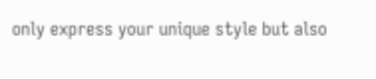only express your unique style but also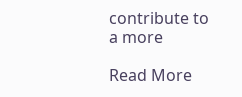contribute to a more

Read More